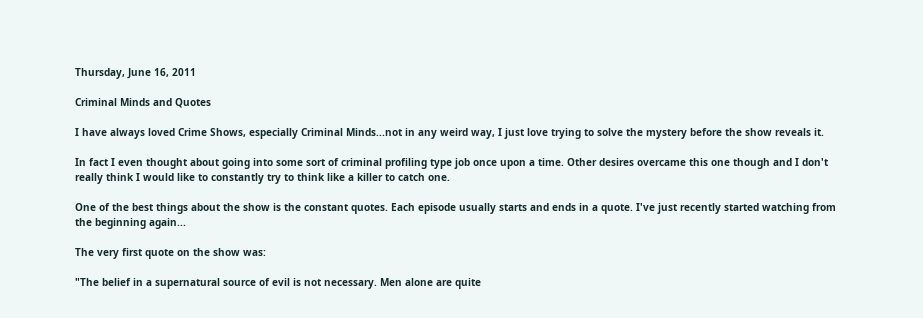Thursday, June 16, 2011

Criminal Minds and Quotes

I have always loved Crime Shows, especially Criminal Minds...not in any weird way, I just love trying to solve the mystery before the show reveals it.

In fact I even thought about going into some sort of criminal profiling type job once upon a time. Other desires overcame this one though and I don't really think I would like to constantly try to think like a killer to catch one.

One of the best things about the show is the constant quotes. Each episode usually starts and ends in a quote. I've just recently started watching from the beginning again...

The very first quote on the show was:

"The belief in a supernatural source of evil is not necessary. Men alone are quite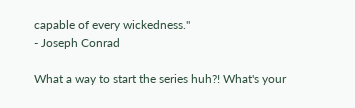capable of every wickedness."
- Joseph Conrad

What a way to start the series huh?! What's your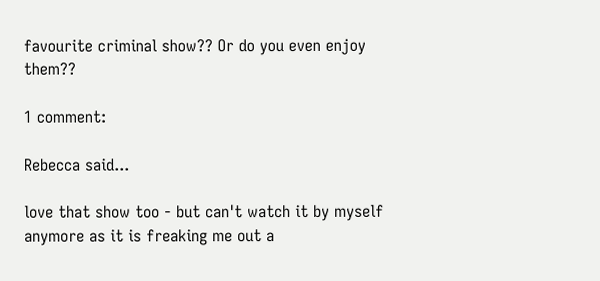favourite criminal show?? Or do you even enjoy them??

1 comment:

Rebecca said...

love that show too - but can't watch it by myself anymore as it is freaking me out a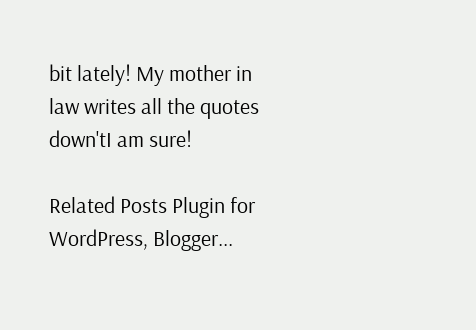bit lately! My mother in law writes all the quotes down'tI am sure!

Related Posts Plugin for WordPress, Blogger...